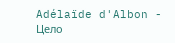Adélaïde d'Albon - Цело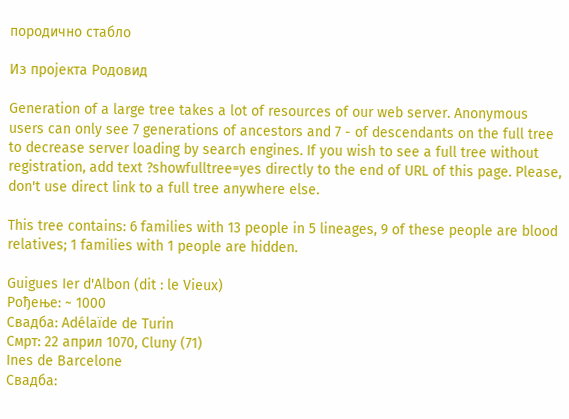породично стабло

Из пројекта Родовид

Generation of a large tree takes a lot of resources of our web server. Anonymous users can only see 7 generations of ancestors and 7 - of descendants on the full tree to decrease server loading by search engines. If you wish to see a full tree without registration, add text ?showfulltree=yes directly to the end of URL of this page. Please, don't use direct link to a full tree anywhere else.

This tree contains: 6 families with 13 people in 5 lineages, 9 of these people are blood relatives; 1 families with 1 people are hidden.

Guigues Ier d'Albon (dit : le Vieux)
Рођење: ~ 1000
Свадба: Adélaïde de Turin
Смрт: 22 април 1070, Cluny (71)
Ines de Barcelone
Свадба: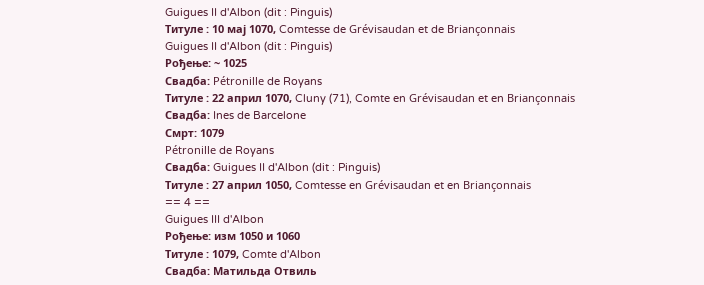Guigues II d'Albon (dit : Pinguis)
Титуле : 10 мај 1070, Comtesse de Grévisaudan et de Briançonnais
Guigues II d'Albon (dit : Pinguis)
Рођење: ~ 1025
Свадба: Pétronille de Royans
Титуле : 22 април 1070, Cluny (71), Comte en Grévisaudan et en Briançonnais
Свадба: Ines de Barcelone
Смрт: 1079
Pétronille de Royans
Свадба: Guigues II d'Albon (dit : Pinguis)
Титуле : 27 април 1050, Comtesse en Grévisaudan et en Briançonnais
== 4 ==
Guigues III d'Albon
Рођење: изм 1050 и 1060
Титуле : 1079, Comte d'Albon
Свадба: Матильда Отвиль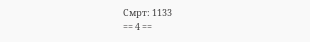Смрт: 1133
== 4 ==